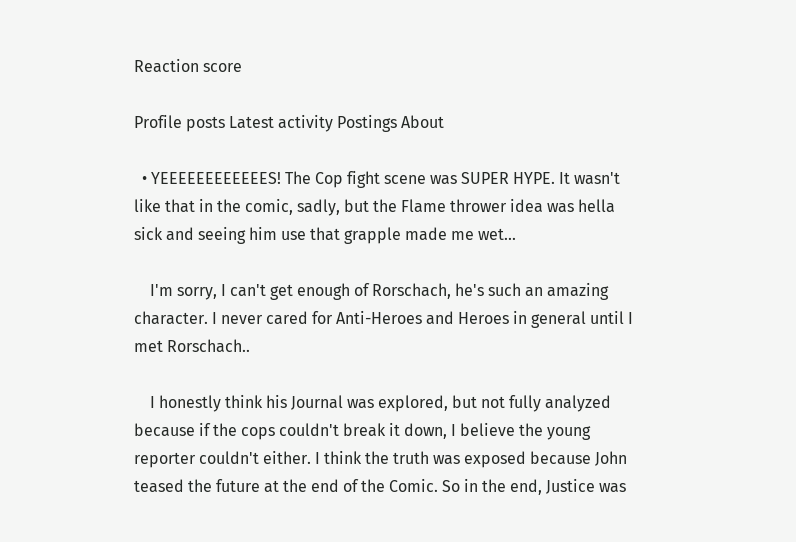Reaction score

Profile posts Latest activity Postings About

  • YEEEEEEEEEEEES! The Cop fight scene was SUPER HYPE. It wasn't like that in the comic, sadly, but the Flame thrower idea was hella sick and seeing him use that grapple made me wet...

    I'm sorry, I can't get enough of Rorschach, he's such an amazing character. I never cared for Anti-Heroes and Heroes in general until I met Rorschach..

    I honestly think his Journal was explored, but not fully analyzed because if the cops couldn't break it down, I believe the young reporter couldn't either. I think the truth was exposed because John teased the future at the end of the Comic. So in the end, Justice was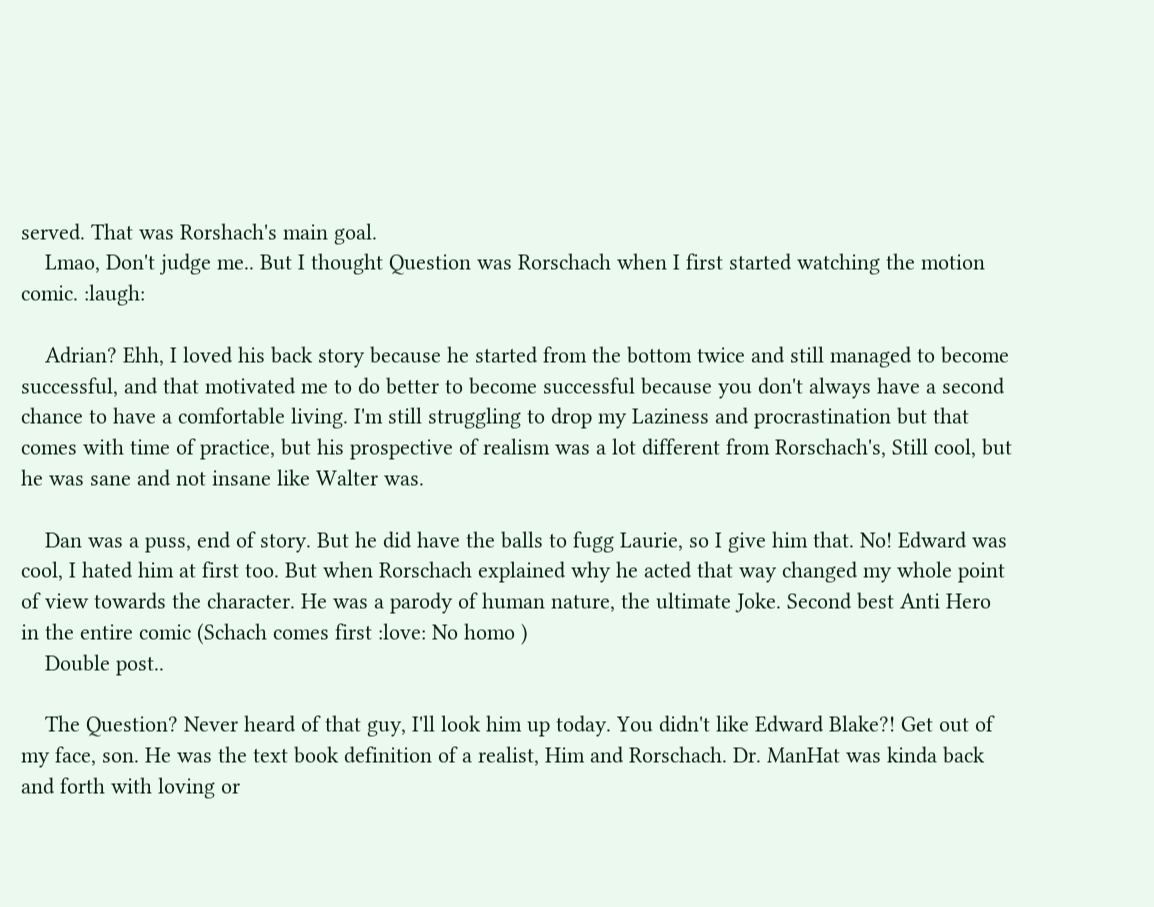served. That was Rorshach's main goal.
    Lmao, Don't judge me.. But I thought Question was Rorschach when I first started watching the motion comic. :laugh:

    Adrian? Ehh, I loved his back story because he started from the bottom twice and still managed to become successful, and that motivated me to do better to become successful because you don't always have a second chance to have a comfortable living. I'm still struggling to drop my Laziness and procrastination but that comes with time of practice, but his prospective of realism was a lot different from Rorschach's, Still cool, but he was sane and not insane like Walter was.

    Dan was a puss, end of story. But he did have the balls to fugg Laurie, so I give him that. No! Edward was cool, I hated him at first too. But when Rorschach explained why he acted that way changed my whole point of view towards the character. He was a parody of human nature, the ultimate Joke. Second best Anti Hero in the entire comic (Schach comes first :love: No homo )
    Double post..

    The Question? Never heard of that guy, I'll look him up today. You didn't like Edward Blake?! Get out of my face, son. He was the text book definition of a realist, Him and Rorschach. Dr. ManHat was kinda back and forth with loving or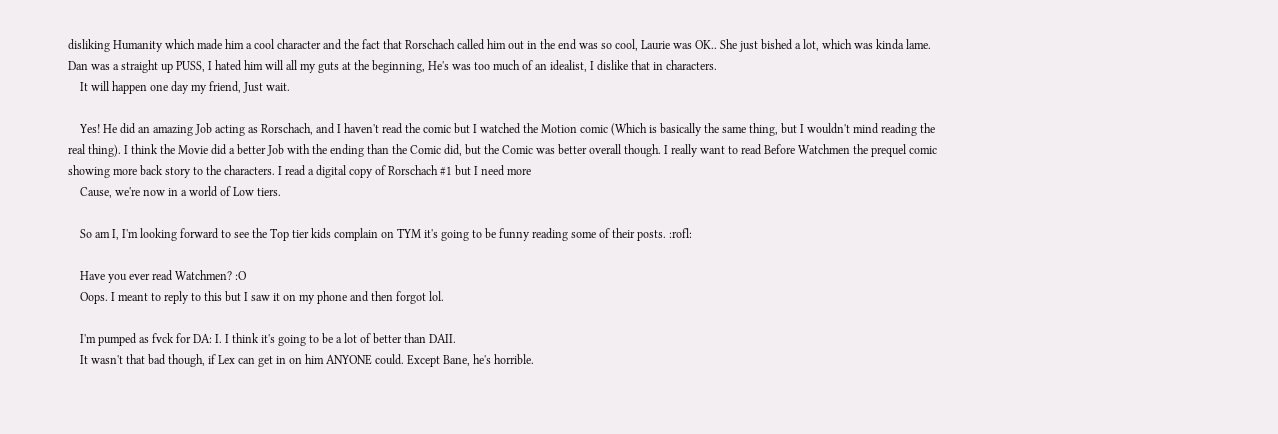disliking Humanity which made him a cool character and the fact that Rorschach called him out in the end was so cool, Laurie was OK.. She just bished a lot, which was kinda lame. Dan was a straight up PUSS, I hated him will all my guts at the beginning, He's was too much of an idealist, I dislike that in characters.
    It will happen one day my friend, Just wait.

    Yes! He did an amazing Job acting as Rorschach, and I haven't read the comic but I watched the Motion comic (Which is basically the same thing, but I wouldn't mind reading the real thing). I think the Movie did a better Job with the ending than the Comic did, but the Comic was better overall though. I really want to read Before Watchmen the prequel comic showing more back story to the characters. I read a digital copy of Rorschach #1 but I need more
    Cause, we're now in a world of Low tiers.

    So am I, I'm looking forward to see the Top tier kids complain on TYM it's going to be funny reading some of their posts. :rofl:

    Have you ever read Watchmen? :O
    Oops. I meant to reply to this but I saw it on my phone and then forgot lol.

    I'm pumped as fvck for DA: I. I think it's going to be a lot of better than DAII.
    It wasn't that bad though, if Lex can get in on him ANYONE could. Except Bane, he's horrible.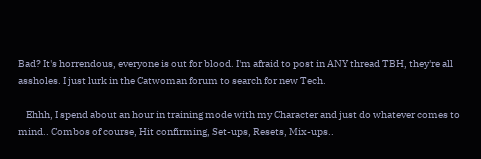Bad? It's horrendous, everyone is out for blood. I'm afraid to post in ANY thread TBH, they're all assholes. I just lurk in the Catwoman forum to search for new Tech.

    Ehhh, I spend about an hour in training mode with my Character and just do whatever comes to mind.. Combos of course, Hit confirming, Set-ups, Resets, Mix-ups..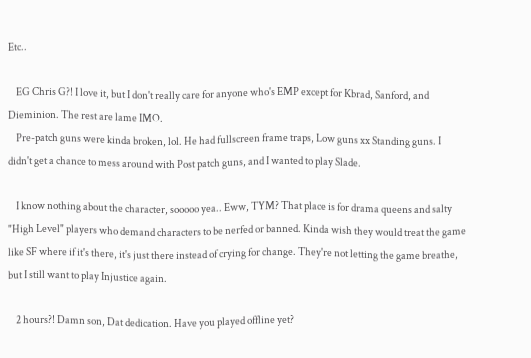Etc..

    EG Chris G?! I love it, but I don't really care for anyone who's EMP except for Kbrad, Sanford, and Dieminion. The rest are lame IMO.
    Pre-patch guns were kinda broken, lol. He had fullscreen frame traps, Low guns xx Standing guns. I didn't get a chance to mess around with Post patch guns, and I wanted to play Slade.

    I know nothing about the character, sooooo yea.. Eww, TYM? That place is for drama queens and salty "High Level" players who demand characters to be nerfed or banned. Kinda wish they would treat the game like SF where if it's there, it's just there instead of crying for change. They're not letting the game breathe, but I still want to play Injustice again.

    2 hours?! Damn son, Dat dedication. Have you played offline yet?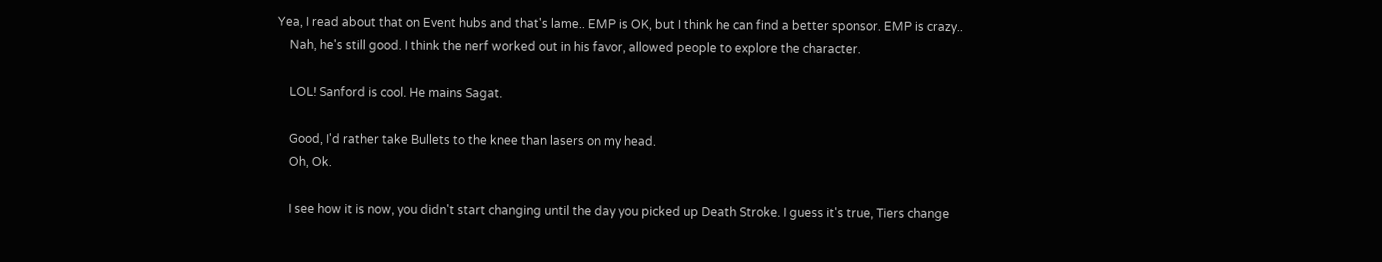Yea, I read about that on Event hubs and that's lame.. EMP is OK, but I think he can find a better sponsor. EMP is crazy..
    Nah, he's still good. I think the nerf worked out in his favor, allowed people to explore the character.

    LOL! Sanford is cool. He mains Sagat.

    Good, I'd rather take Bullets to the knee than lasers on my head.
    Oh, Ok.

    I see how it is now, you didn't start changing until the day you picked up Death Stroke. I guess it's true, Tiers change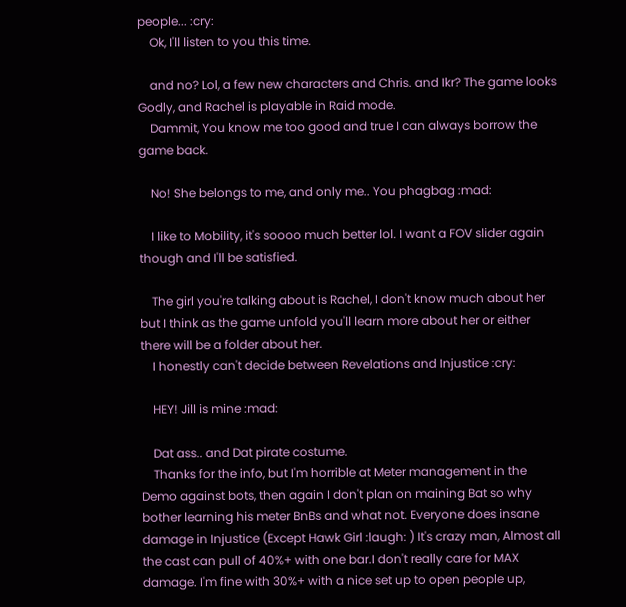people... :cry:
    Ok, I'll listen to you this time.

    and no? Lol, a few new characters and Chris. and Ikr? The game looks Godly, and Rachel is playable in Raid mode.
    Dammit, You know me too good and true I can always borrow the game back.

    No! She belongs to me, and only me.. You phagbag :mad:

    I like to Mobility, it's soooo much better lol. I want a FOV slider again though and I'll be satisfied.

    The girl you're talking about is Rachel, I don't know much about her but I think as the game unfold you'll learn more about her or either there will be a folder about her.
    I honestly can't decide between Revelations and Injustice :cry:

    HEY! Jill is mine :mad:

    Dat ass.. and Dat pirate costume.
    Thanks for the info, but I'm horrible at Meter management in the Demo against bots, then again I don't plan on maining Bat so why bother learning his meter BnBs and what not. Everyone does insane damage in Injustice (Except Hawk Girl :laugh: ) It's crazy man, Almost all the cast can pull of 40%+ with one bar.I don't really care for MAX damage. I'm fine with 30%+ with a nice set up to open people up,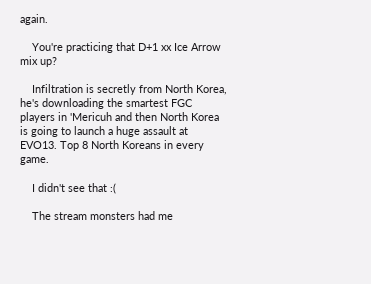again.

    You're practicing that D+1 xx Ice Arrow mix up?

    Infiltration is secretly from North Korea, he's downloading the smartest FGC players in 'Mericuh and then North Korea is going to launch a huge assault at EVO13. Top 8 North Koreans in every game.

    I didn't see that :(

    The stream monsters had me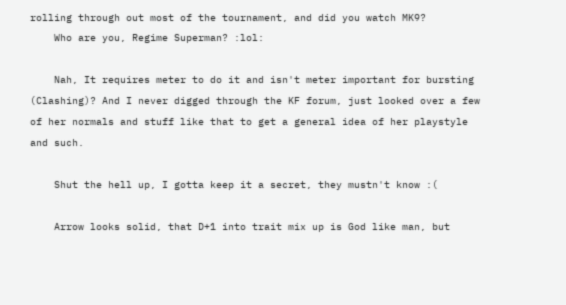rolling through out most of the tournament, and did you watch MK9?
    Who are you, Regime Superman? :lol:

    Nah, It requires meter to do it and isn't meter important for bursting (Clashing)? And I never digged through the KF forum, just looked over a few of her normals and stuff like that to get a general idea of her playstyle and such.

    Shut the hell up, I gotta keep it a secret, they mustn't know :(

    Arrow looks solid, that D+1 into trait mix up is God like man, but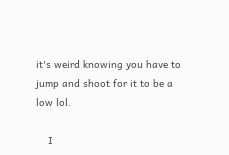it's weird knowing you have to jump and shoot for it to be a low lol.

    I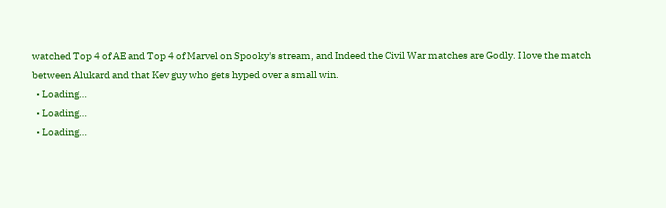watched Top 4 of AE and Top 4 of Marvel on Spooky's stream, and Indeed the Civil War matches are Godly. I love the match between Alukard and that Kev guy who gets hyped over a small win.
  • Loading…
  • Loading…
  • Loading…